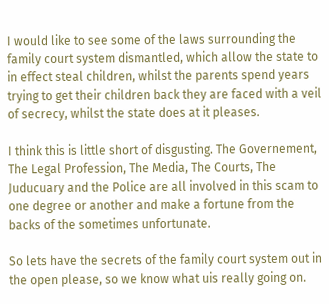I would like to see some of the laws surrounding the family court system dismantled, which allow the state to in effect steal children, whilst the parents spend years trying to get their children back they are faced with a veil of secrecy, whilst the state does at it pleases.

I think this is little short of disgusting. The Governement, The Legal Profession, The Media, The Courts, The Juducuary and the Police are all involved in this scam to one degree or another and make a fortune from the backs of the sometimes unfortunate.

So lets have the secrets of the family court system out in the open please, so we know what uis really going on.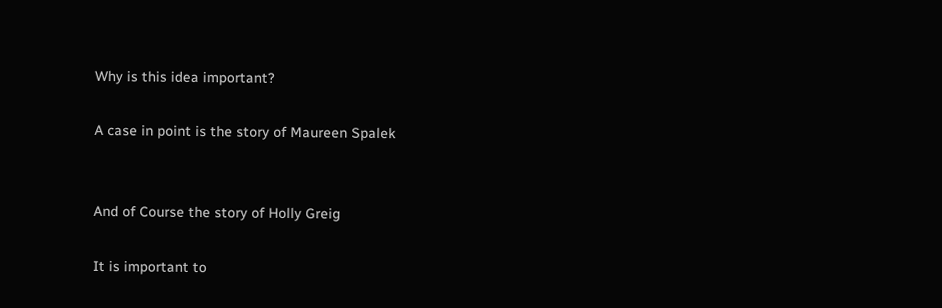Why is this idea important?

A case in point is the story of Maureen Spalek


And of Course the story of Holly Greig

It is important to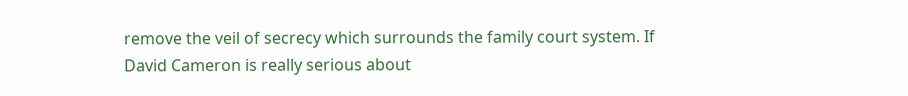remove the veil of secrecy which surrounds the family court system. If David Cameron is really serious about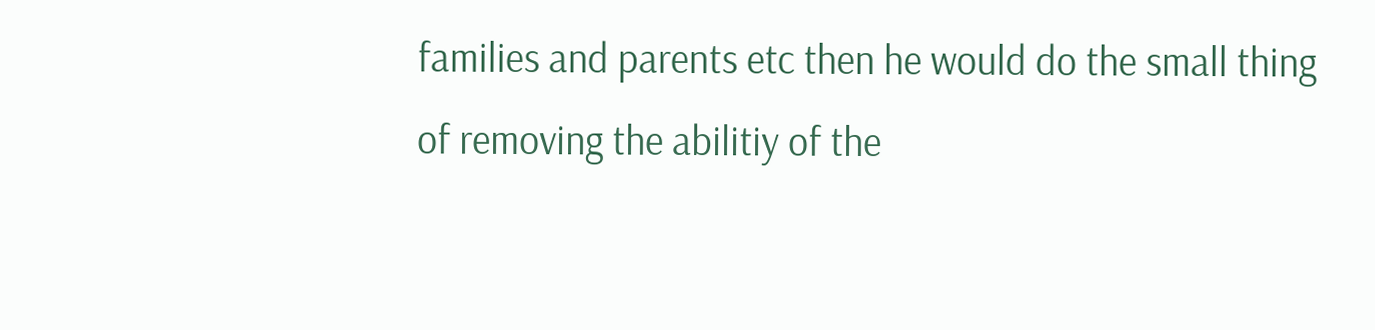families and parents etc then he would do the small thing of removing the abilitiy of the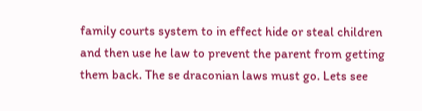family courts system to in effect hide or steal children and then use he law to prevent the parent from getting them back. The se draconian laws must go. Lets see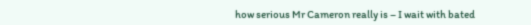how serious Mr Cameron really is – I wait with bated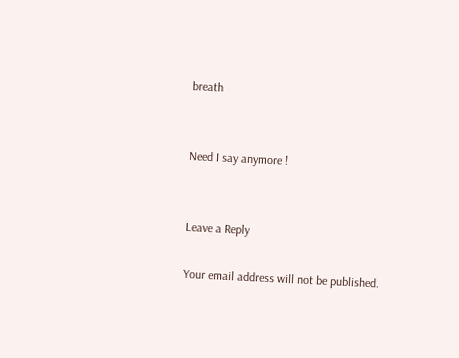breath


Need I say anymore !


Leave a Reply

Your email address will not be published.